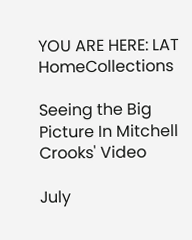YOU ARE HERE: LAT HomeCollections

Seeing the Big Picture In Mitchell Crooks' Video

July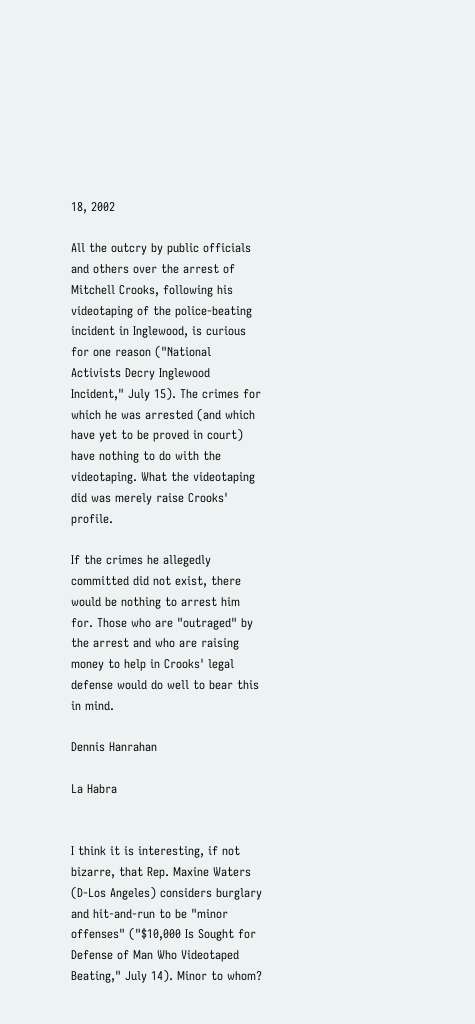18, 2002

All the outcry by public officials and others over the arrest of Mitchell Crooks, following his videotaping of the police-beating incident in Inglewood, is curious for one reason ("National Activists Decry Inglewood Incident," July 15). The crimes for which he was arrested (and which have yet to be proved in court) have nothing to do with the videotaping. What the videotaping did was merely raise Crooks' profile.

If the crimes he allegedly committed did not exist, there would be nothing to arrest him for. Those who are "outraged" by the arrest and who are raising money to help in Crooks' legal defense would do well to bear this in mind.

Dennis Hanrahan

La Habra


I think it is interesting, if not bizarre, that Rep. Maxine Waters (D-Los Angeles) considers burglary and hit-and-run to be "minor offenses" ("$10,000 Is Sought for Defense of Man Who Videotaped Beating," July 14). Minor to whom?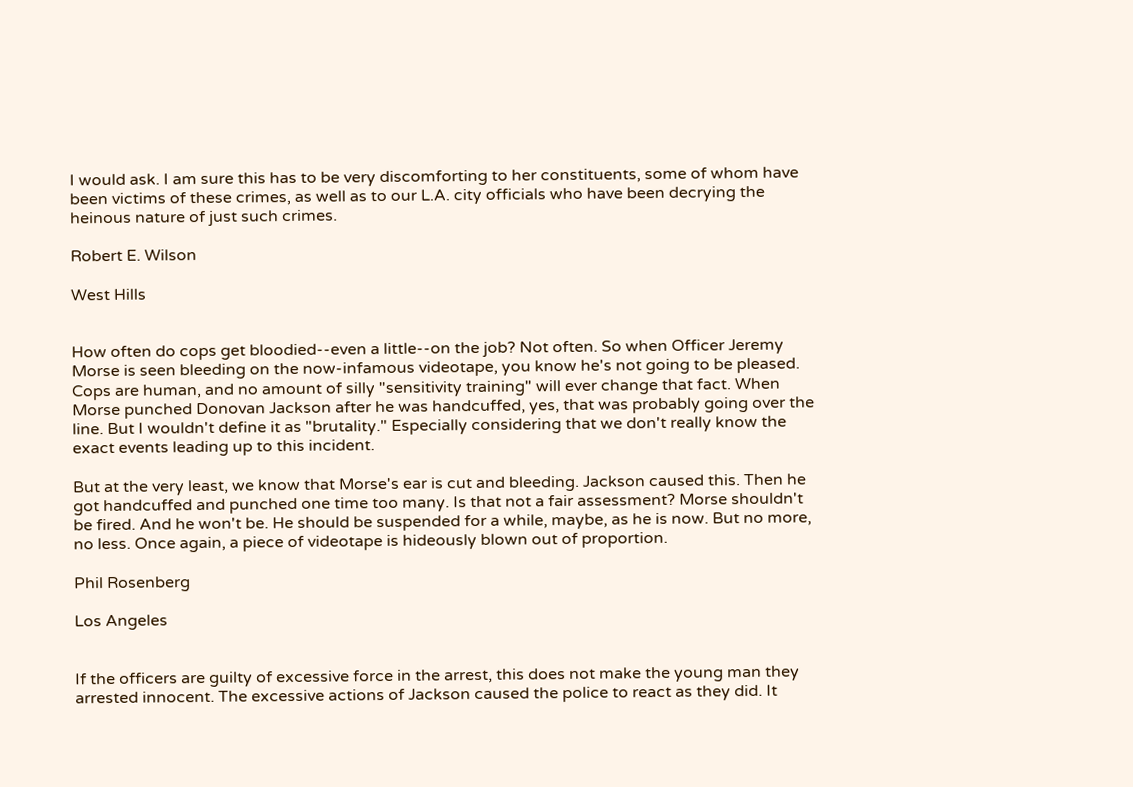I would ask. I am sure this has to be very discomforting to her constituents, some of whom have been victims of these crimes, as well as to our L.A. city officials who have been decrying the heinous nature of just such crimes.

Robert E. Wilson

West Hills


How often do cops get bloodied--even a little--on the job? Not often. So when Officer Jeremy Morse is seen bleeding on the now-infamous videotape, you know he's not going to be pleased. Cops are human, and no amount of silly "sensitivity training" will ever change that fact. When Morse punched Donovan Jackson after he was handcuffed, yes, that was probably going over the line. But I wouldn't define it as "brutality." Especially considering that we don't really know the exact events leading up to this incident.

But at the very least, we know that Morse's ear is cut and bleeding. Jackson caused this. Then he got handcuffed and punched one time too many. Is that not a fair assessment? Morse shouldn't be fired. And he won't be. He should be suspended for a while, maybe, as he is now. But no more, no less. Once again, a piece of videotape is hideously blown out of proportion.

Phil Rosenberg

Los Angeles


If the officers are guilty of excessive force in the arrest, this does not make the young man they arrested innocent. The excessive actions of Jackson caused the police to react as they did. It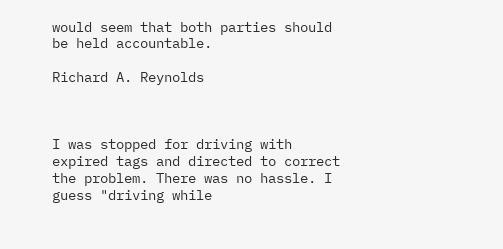would seem that both parties should be held accountable.

Richard A. Reynolds



I was stopped for driving with expired tags and directed to correct the problem. There was no hassle. I guess "driving while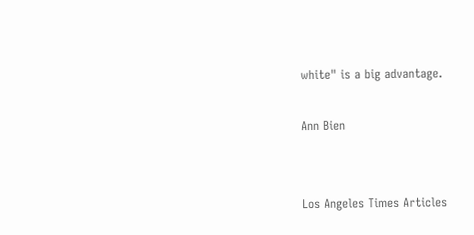white" is a big advantage.

Ann Bien


Los Angeles Times Articles